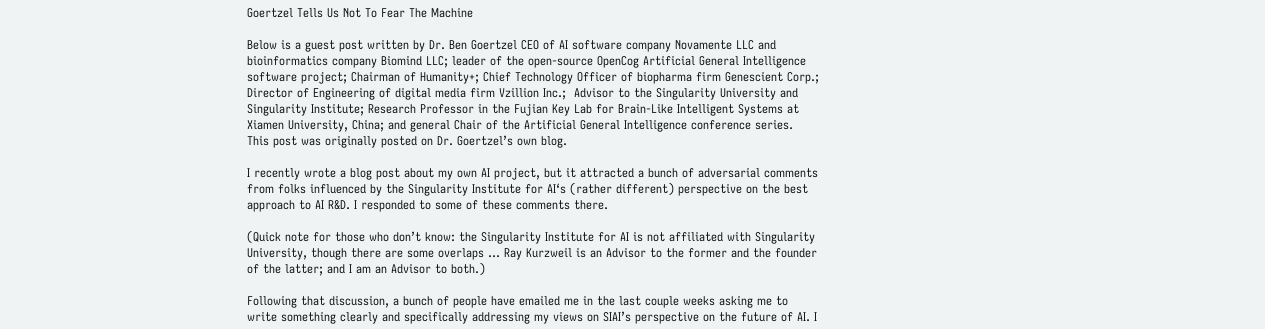Goertzel Tells Us Not To Fear The Machine

Below is a guest post written by Dr. Ben Goertzel CEO of AI software company Novamente LLC and bioinformatics company Biomind LLC; leader of the open-source OpenCog Artificial General Intelligence software project; Chairman of Humanity+; Chief Technology Officer of biopharma firm Genescient Corp.; Director of Engineering of digital media firm Vzillion Inc.;  Advisor to the Singularity University and Singularity Institute; Research Professor in the Fujian Key Lab for Brain-Like Intelligent Systems at Xiamen University, China; and general Chair of the Artificial General Intelligence conference series.  This post was originally posted on Dr. Goertzel’s own blog.

I recently wrote a blog post about my own AI project, but it attracted a bunch of adversarial comments from folks influenced by the Singularity Institute for AI‘s (rather different) perspective on the best approach to AI R&D. I responded to some of these comments there.

(Quick note for those who don’t know: the Singularity Institute for AI is not affiliated with Singularity University, though there are some overlaps … Ray Kurzweil is an Advisor to the former and the founder of the latter; and I am an Advisor to both.)

Following that discussion, a bunch of people have emailed me in the last couple weeks asking me to write something clearly and specifically addressing my views on SIAI’s perspective on the future of AI. I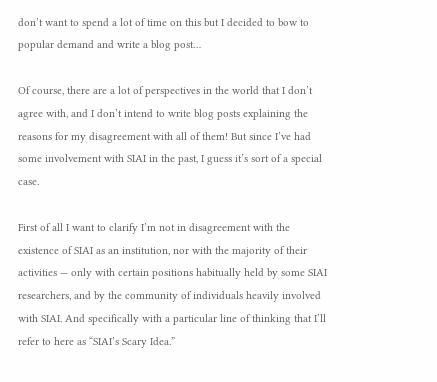don’t want to spend a lot of time on this but I decided to bow to popular demand and write a blog post…

Of course, there are a lot of perspectives in the world that I don’t agree with, and I don’t intend to write blog posts explaining the reasons for my disagreement with all of them! But since I’ve had some involvement with SIAI in the past, I guess it’s sort of a special case.

First of all I want to clarify I’m not in disagreement with the existence of SIAI as an institution, nor with the majority of their activities — only with certain positions habitually held by some SIAI researchers, and by the community of individuals heavily involved with SIAI. And specifically with a particular line of thinking that I’ll refer to here as “SIAI’s Scary Idea.”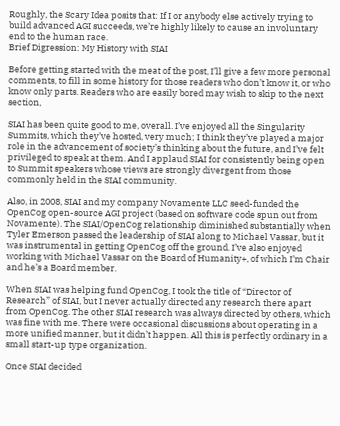Roughly, the Scary Idea posits that: If I or anybody else actively trying to build advanced AGI succeeds, we’re highly likely to cause an involuntary end to the human race.
Brief Digression: My History with SIAI

Before getting started with the meat of the post, I’ll give a few more personal comments, to fill in some history for those readers who don’t know it, or who know only parts. Readers who are easily bored may wish to skip to the next section,

SIAI has been quite good to me, overall. I’ve enjoyed all the Singularity Summits, which they’ve hosted, very much; I think they’ve played a major role in the advancement of society’s thinking about the future, and I’ve felt privileged to speak at them. And I applaud SIAI for consistently being open to Summit speakers whose views are strongly divergent from those commonly held in the SIAI community.

Also, in 2008, SIAI and my company Novamente LLC seed-funded the OpenCog open-source AGI project (based on software code spun out from Novamente). The SIAI/OpenCog relationship diminished substantially when Tyler Emerson passed the leadership of SIAI along to Michael Vassar, but it was instrumental in getting OpenCog off the ground. I’ve also enjoyed working with Michael Vassar on the Board of Humanity+, of which I’m Chair and he’s a Board member.

When SIAI was helping fund OpenCog, I took the title of “Director of Research” of SIAI, but I never actually directed any research there apart from OpenCog. The other SIAI research was always directed by others, which was fine with me. There were occasional discussions about operating in a more unified manner, but it didn’t happen. All this is perfectly ordinary in a small start-up type organization.

Once SIAI decided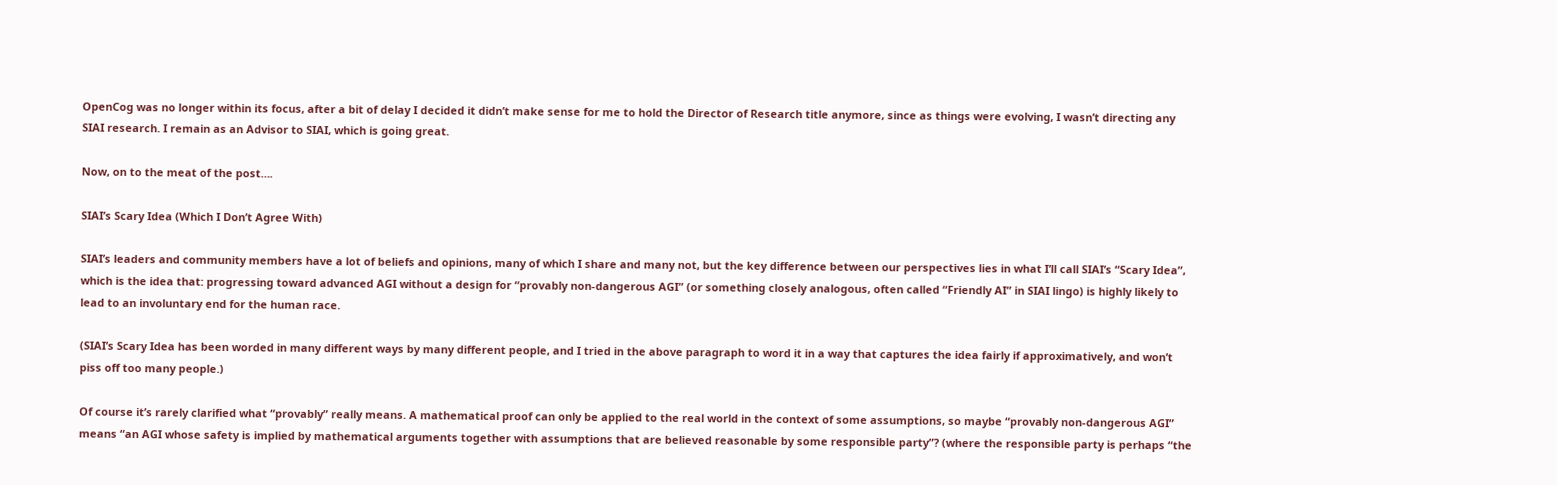OpenCog was no longer within its focus, after a bit of delay I decided it didn’t make sense for me to hold the Director of Research title anymore, since as things were evolving, I wasn’t directing any SIAI research. I remain as an Advisor to SIAI, which is going great.

Now, on to the meat of the post….

SIAI’s Scary Idea (Which I Don’t Agree With)

SIAI’s leaders and community members have a lot of beliefs and opinions, many of which I share and many not, but the key difference between our perspectives lies in what I’ll call SIAI’s “Scary Idea”, which is the idea that: progressing toward advanced AGI without a design for “provably non-dangerous AGI” (or something closely analogous, often called “Friendly AI” in SIAI lingo) is highly likely to lead to an involuntary end for the human race.

(SIAI’s Scary Idea has been worded in many different ways by many different people, and I tried in the above paragraph to word it in a way that captures the idea fairly if approximatively, and won’t piss off too many people.)

Of course it’s rarely clarified what “provably” really means. A mathematical proof can only be applied to the real world in the context of some assumptions, so maybe “provably non-dangerous AGI” means “an AGI whose safety is implied by mathematical arguments together with assumptions that are believed reasonable by some responsible party”? (where the responsible party is perhaps “the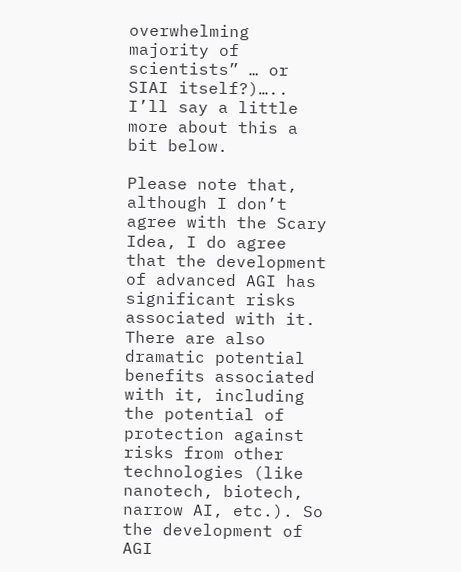overwhelming majority of scientists” … or SIAI itself?)….. I’ll say a little more about this a bit below.

Please note that, although I don’t agree with the Scary Idea, I do agree that the development of advanced AGI has significant risks associated with it. There are also dramatic potential benefits associated with it, including the potential of protection against risks from other technologies (like nanotech, biotech, narrow AI, etc.). So the development of AGI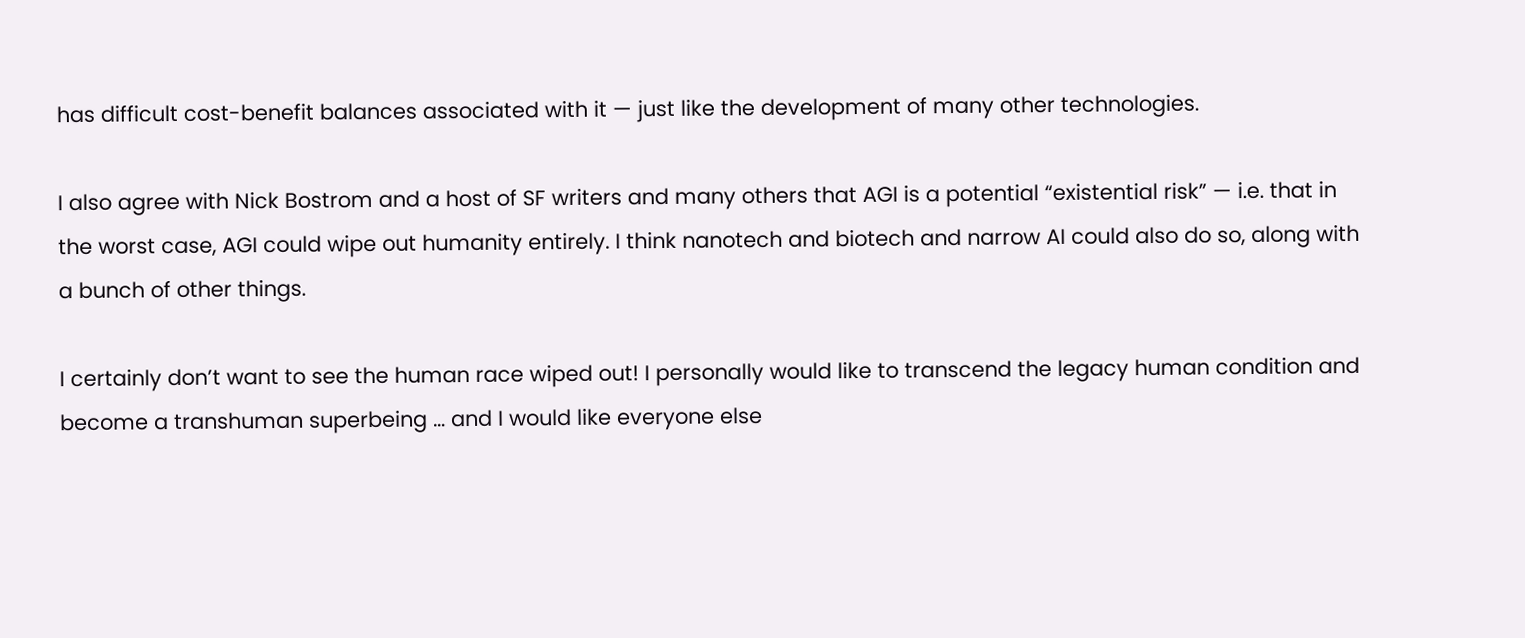has difficult cost-benefit balances associated with it — just like the development of many other technologies.

I also agree with Nick Bostrom and a host of SF writers and many others that AGI is a potential “existential risk” — i.e. that in the worst case, AGI could wipe out humanity entirely. I think nanotech and biotech and narrow AI could also do so, along with a bunch of other things.

I certainly don’t want to see the human race wiped out! I personally would like to transcend the legacy human condition and become a transhuman superbeing … and I would like everyone else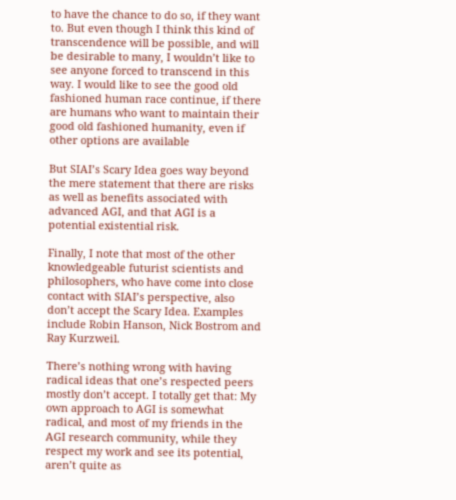to have the chance to do so, if they want to. But even though I think this kind of transcendence will be possible, and will be desirable to many, I wouldn’t like to see anyone forced to transcend in this way. I would like to see the good old fashioned human race continue, if there are humans who want to maintain their good old fashioned humanity, even if other options are available

But SIAI’s Scary Idea goes way beyond the mere statement that there are risks as well as benefits associated with advanced AGI, and that AGI is a potential existential risk.

Finally, I note that most of the other knowledgeable futurist scientists and philosophers, who have come into close contact with SIAI’s perspective, also don’t accept the Scary Idea. Examples include Robin Hanson, Nick Bostrom and Ray Kurzweil.

There’s nothing wrong with having radical ideas that one’s respected peers mostly don’t accept. I totally get that: My own approach to AGI is somewhat radical, and most of my friends in the AGI research community, while they respect my work and see its potential, aren’t quite as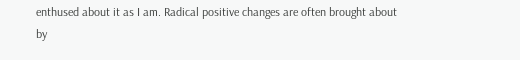enthused about it as I am. Radical positive changes are often brought about by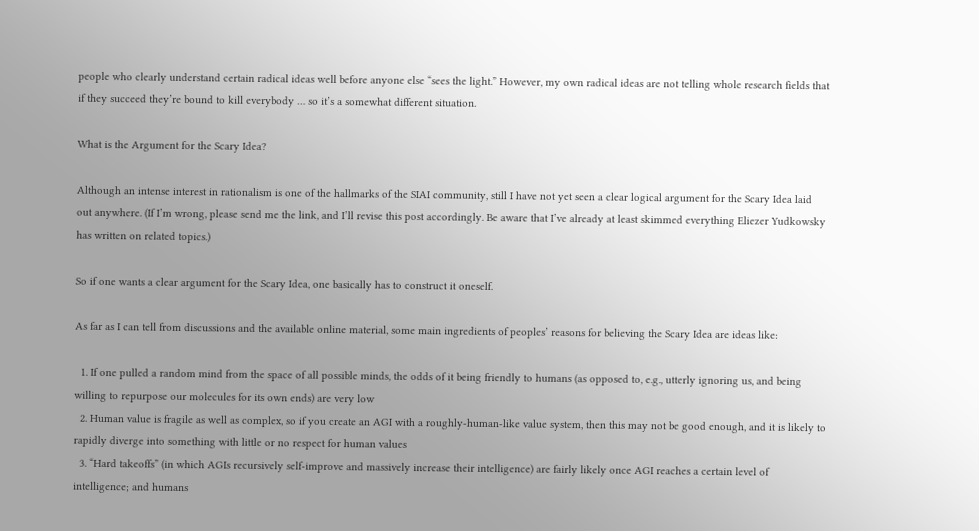people who clearly understand certain radical ideas well before anyone else “sees the light.” However, my own radical ideas are not telling whole research fields that if they succeed they’re bound to kill everybody … so it’s a somewhat different situation.

What is the Argument for the Scary Idea?

Although an intense interest in rationalism is one of the hallmarks of the SIAI community, still I have not yet seen a clear logical argument for the Scary Idea laid out anywhere. (If I’m wrong, please send me the link, and I’ll revise this post accordingly. Be aware that I’ve already at least skimmed everything Eliezer Yudkowsky has written on related topics.)

So if one wants a clear argument for the Scary Idea, one basically has to construct it oneself.

As far as I can tell from discussions and the available online material, some main ingredients of peoples’ reasons for believing the Scary Idea are ideas like:

  1. If one pulled a random mind from the space of all possible minds, the odds of it being friendly to humans (as opposed to, e.g., utterly ignoring us, and being willing to repurpose our molecules for its own ends) are very low
  2. Human value is fragile as well as complex, so if you create an AGI with a roughly-human-like value system, then this may not be good enough, and it is likely to rapidly diverge into something with little or no respect for human values
  3. “Hard takeoffs” (in which AGIs recursively self-improve and massively increase their intelligence) are fairly likely once AGI reaches a certain level of intelligence; and humans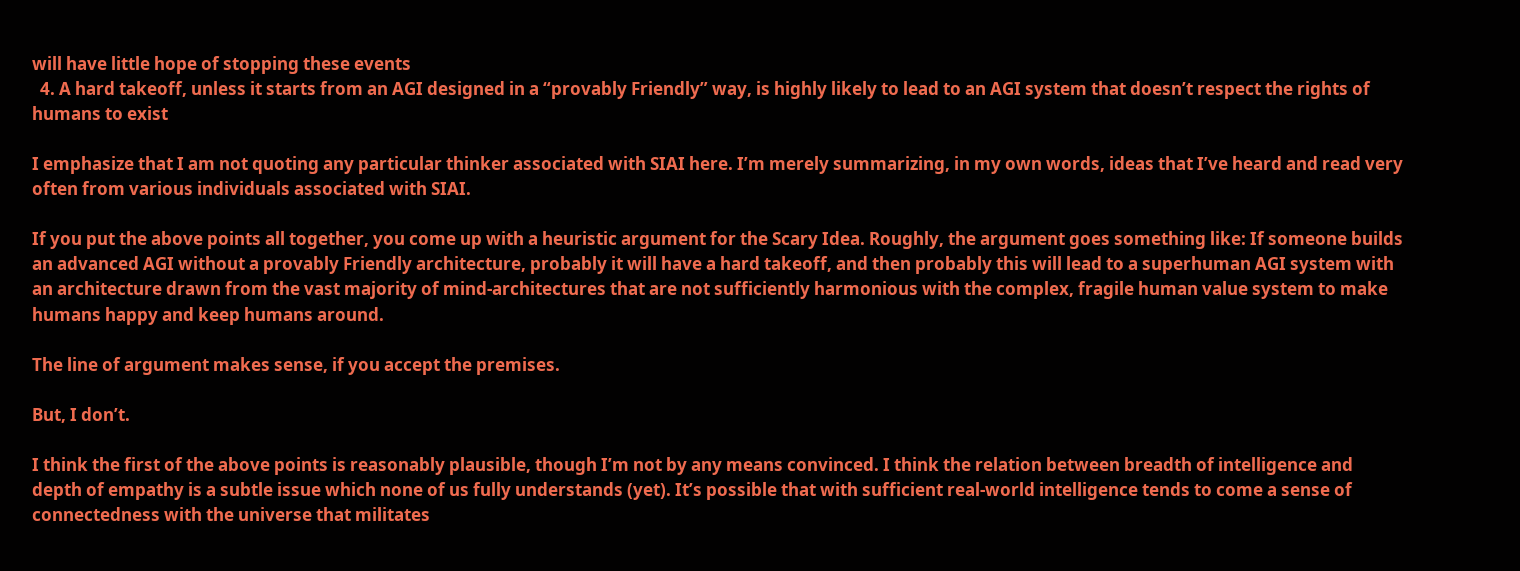will have little hope of stopping these events
  4. A hard takeoff, unless it starts from an AGI designed in a “provably Friendly” way, is highly likely to lead to an AGI system that doesn’t respect the rights of humans to exist

I emphasize that I am not quoting any particular thinker associated with SIAI here. I’m merely summarizing, in my own words, ideas that I’ve heard and read very often from various individuals associated with SIAI.

If you put the above points all together, you come up with a heuristic argument for the Scary Idea. Roughly, the argument goes something like: If someone builds an advanced AGI without a provably Friendly architecture, probably it will have a hard takeoff, and then probably this will lead to a superhuman AGI system with an architecture drawn from the vast majority of mind-architectures that are not sufficiently harmonious with the complex, fragile human value system to make humans happy and keep humans around.

The line of argument makes sense, if you accept the premises.

But, I don’t.

I think the first of the above points is reasonably plausible, though I’m not by any means convinced. I think the relation between breadth of intelligence and depth of empathy is a subtle issue which none of us fully understands (yet). It’s possible that with sufficient real-world intelligence tends to come a sense of connectedness with the universe that militates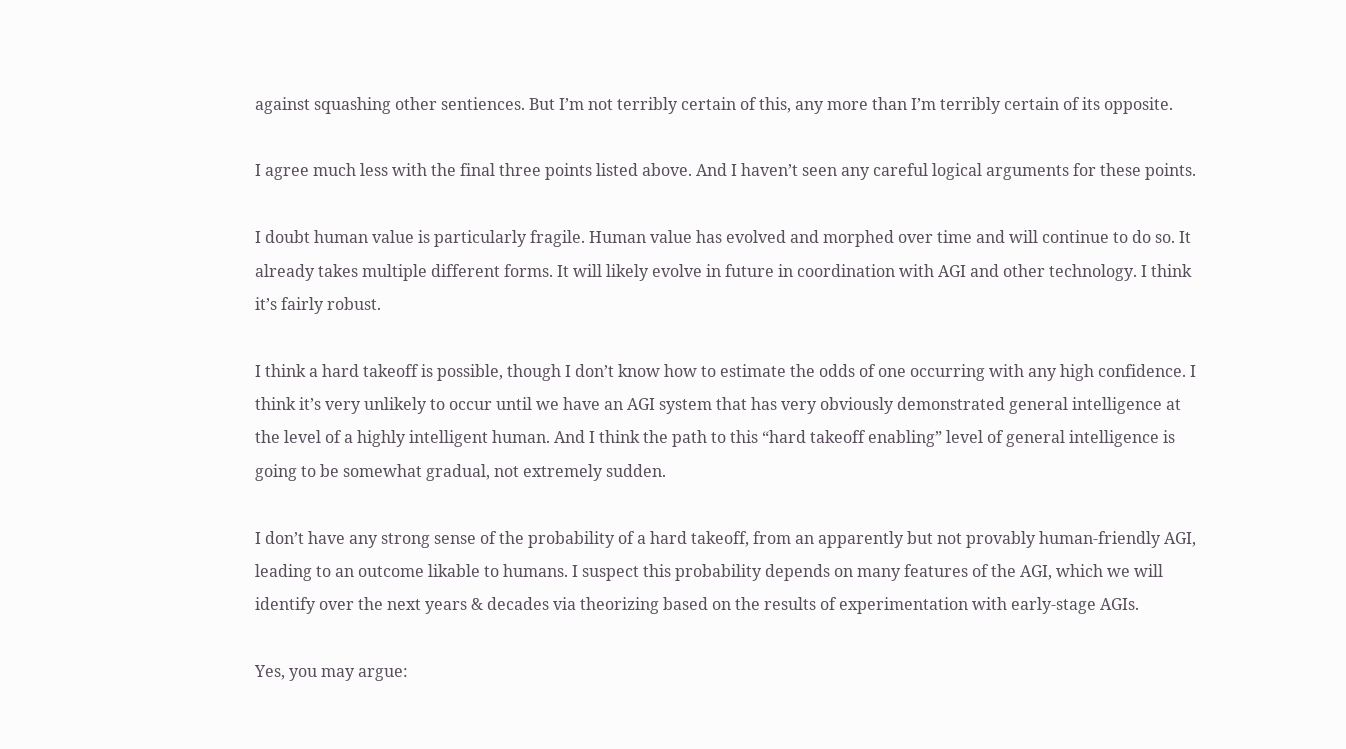against squashing other sentiences. But I’m not terribly certain of this, any more than I’m terribly certain of its opposite.

I agree much less with the final three points listed above. And I haven’t seen any careful logical arguments for these points.

I doubt human value is particularly fragile. Human value has evolved and morphed over time and will continue to do so. It already takes multiple different forms. It will likely evolve in future in coordination with AGI and other technology. I think it’s fairly robust.

I think a hard takeoff is possible, though I don’t know how to estimate the odds of one occurring with any high confidence. I think it’s very unlikely to occur until we have an AGI system that has very obviously demonstrated general intelligence at the level of a highly intelligent human. And I think the path to this “hard takeoff enabling” level of general intelligence is going to be somewhat gradual, not extremely sudden.

I don’t have any strong sense of the probability of a hard takeoff, from an apparently but not provably human-friendly AGI, leading to an outcome likable to humans. I suspect this probability depends on many features of the AGI, which we will identify over the next years & decades via theorizing based on the results of experimentation with early-stage AGIs.

Yes, you may argue: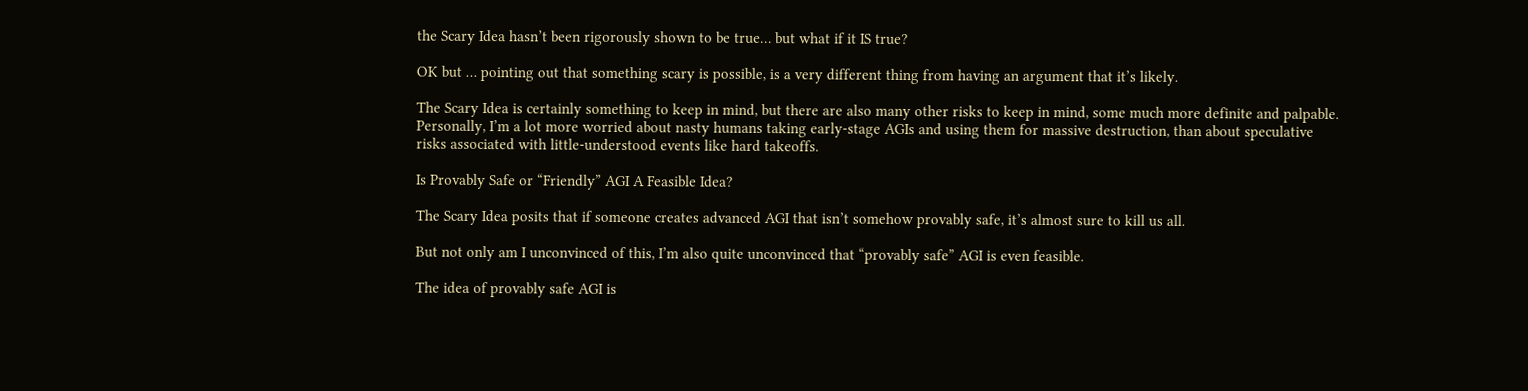the Scary Idea hasn’t been rigorously shown to be true… but what if it IS true?

OK but … pointing out that something scary is possible, is a very different thing from having an argument that it’s likely.

The Scary Idea is certainly something to keep in mind, but there are also many other risks to keep in mind, some much more definite and palpable. Personally, I’m a lot more worried about nasty humans taking early-stage AGIs and using them for massive destruction, than about speculative risks associated with little-understood events like hard takeoffs.

Is Provably Safe or “Friendly” AGI A Feasible Idea?

The Scary Idea posits that if someone creates advanced AGI that isn’t somehow provably safe, it’s almost sure to kill us all.

But not only am I unconvinced of this, I’m also quite unconvinced that “provably safe” AGI is even feasible.

The idea of provably safe AGI is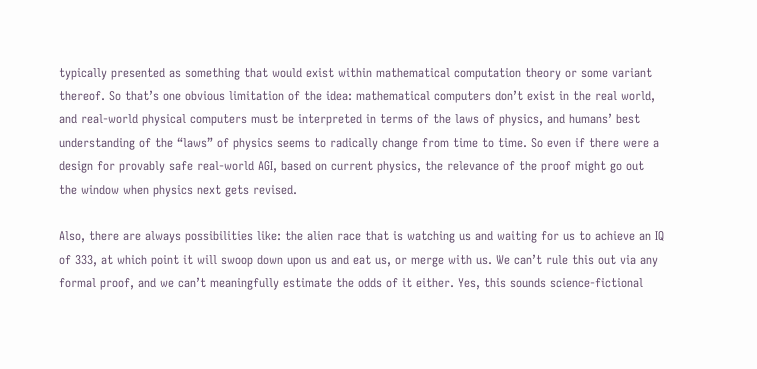typically presented as something that would exist within mathematical computation theory or some variant thereof. So that’s one obvious limitation of the idea: mathematical computers don’t exist in the real world, and real-world physical computers must be interpreted in terms of the laws of physics, and humans’ best understanding of the “laws” of physics seems to radically change from time to time. So even if there were a design for provably safe real-world AGI, based on current physics, the relevance of the proof might go out the window when physics next gets revised.

Also, there are always possibilities like: the alien race that is watching us and waiting for us to achieve an IQ of 333, at which point it will swoop down upon us and eat us, or merge with us. We can’t rule this out via any formal proof, and we can’t meaningfully estimate the odds of it either. Yes, this sounds science-fictional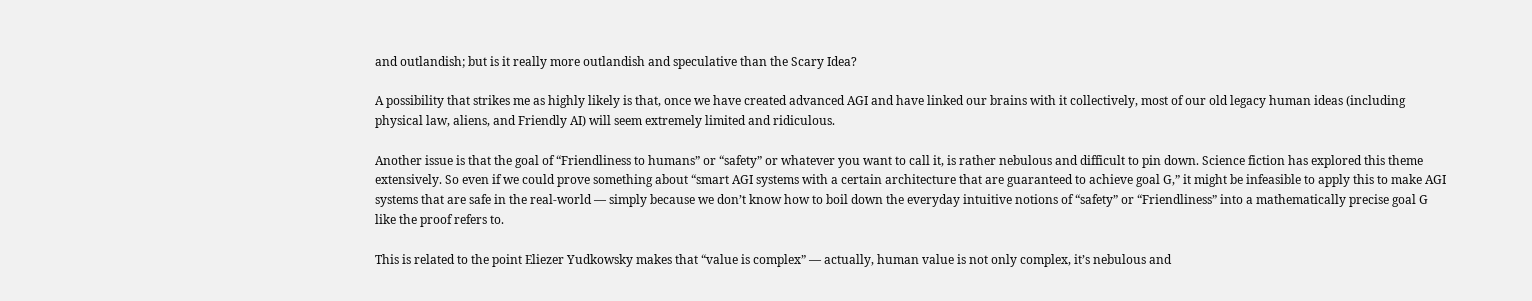and outlandish; but is it really more outlandish and speculative than the Scary Idea?

A possibility that strikes me as highly likely is that, once we have created advanced AGI and have linked our brains with it collectively, most of our old legacy human ideas (including physical law, aliens, and Friendly AI) will seem extremely limited and ridiculous.

Another issue is that the goal of “Friendliness to humans” or “safety” or whatever you want to call it, is rather nebulous and difficult to pin down. Science fiction has explored this theme extensively. So even if we could prove something about “smart AGI systems with a certain architecture that are guaranteed to achieve goal G,” it might be infeasible to apply this to make AGI systems that are safe in the real-world — simply because we don’t know how to boil down the everyday intuitive notions of “safety” or “Friendliness” into a mathematically precise goal G like the proof refers to.

This is related to the point Eliezer Yudkowsky makes that “value is complex” — actually, human value is not only complex, it’s nebulous and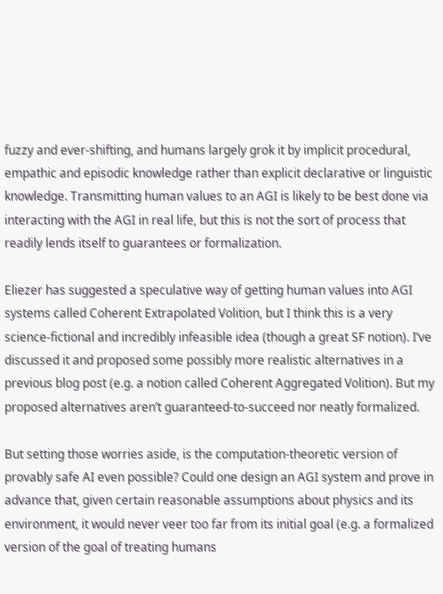fuzzy and ever-shifting, and humans largely grok it by implicit procedural, empathic and episodic knowledge rather than explicit declarative or linguistic knowledge. Transmitting human values to an AGI is likely to be best done via interacting with the AGI in real life, but this is not the sort of process that readily lends itself to guarantees or formalization.

Eliezer has suggested a speculative way of getting human values into AGI systems called Coherent Extrapolated Volition, but I think this is a very science-fictional and incredibly infeasible idea (though a great SF notion). I’ve discussed it and proposed some possibly more realistic alternatives in a previous blog post (e.g. a notion called Coherent Aggregated Volition). But my proposed alternatives aren’t guaranteed-to-succeed nor neatly formalized.

But setting those worries aside, is the computation-theoretic version of provably safe AI even possible? Could one design an AGI system and prove in advance that, given certain reasonable assumptions about physics and its environment, it would never veer too far from its initial goal (e.g. a formalized version of the goal of treating humans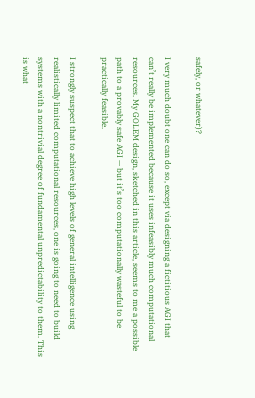safely, or whatever)?

I very much doubt one can do so, except via designing a fictitious AGI that can’t really be implemented because it uses infeasibly much computational resources. My GOLEM design, sketched in this article, seems to me a possible path to a provably safe AGI — but it’s too computationally wasteful to be practically feasible.

I strongly suspect that to achieve high levels of general intelligence using realistically limited computational resources, one is going to need to build systems with a nontrivial degree of fundamental unpredictability to them. This is what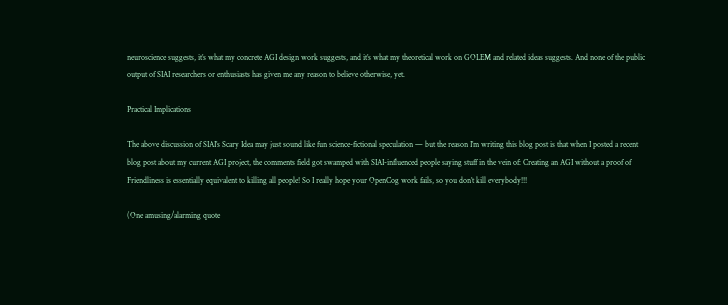neuroscience suggests, it’s what my concrete AGI design work suggests, and it’s what my theoretical work on GOLEM and related ideas suggests. And none of the public output of SIAI researchers or enthusiasts has given me any reason to believe otherwise, yet.

Practical Implications

The above discussion of SIAI’s Scary Idea may just sound like fun science-fictional speculation — but the reason I’m writing this blog post is that when I posted a recent blog post about my current AGI project, the comments field got swamped with SIAI-influenced people saying stuff in the vein of: Creating an AGI without a proof of Friendliness is essentially equivalent to killing all people! So I really hope your OpenCog work fails, so you don’t kill everybody!!!

(One amusing/alarming quote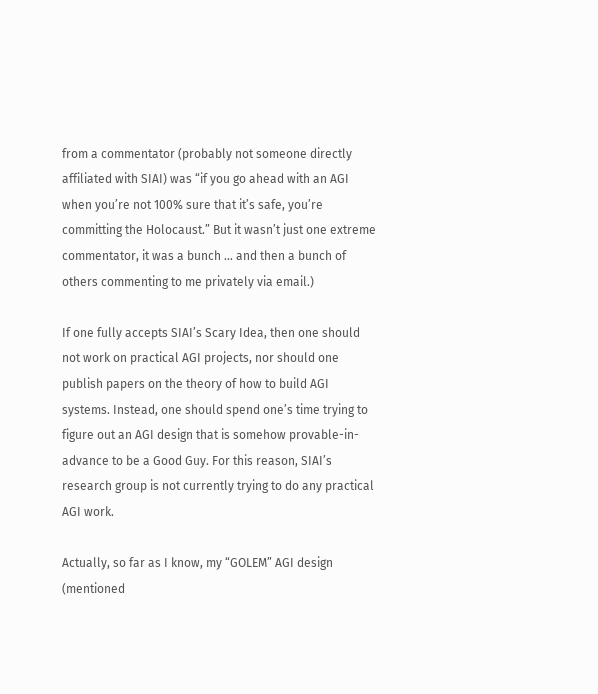from a commentator (probably not someone directly affiliated with SIAI) was “if you go ahead with an AGI when you’re not 100% sure that it’s safe, you’re committing the Holocaust.” But it wasn’t just one extreme commentator, it was a bunch … and then a bunch of others commenting to me privately via email.)

If one fully accepts SIAI’s Scary Idea, then one should not work on practical AGI projects, nor should one publish papers on the theory of how to build AGI systems. Instead, one should spend one’s time trying to figure out an AGI design that is somehow provable-in-advance to be a Good Guy. For this reason, SIAI’s research group is not currently trying to do any practical AGI work.

Actually, so far as I know, my “GOLEM” AGI design (mentioned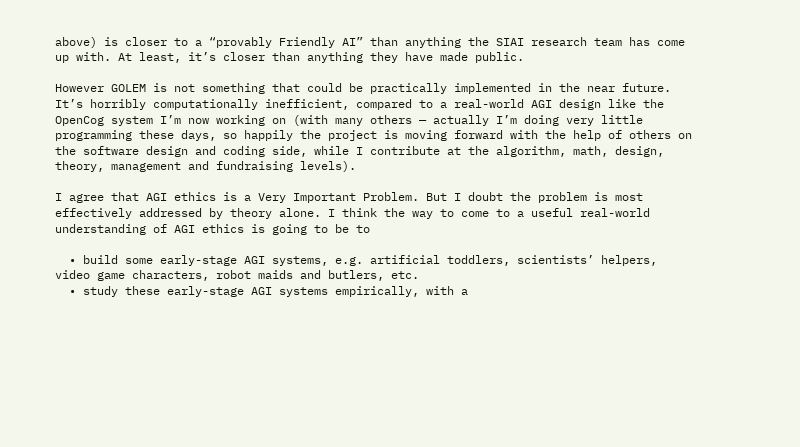above) is closer to a “provably Friendly AI” than anything the SIAI research team has come up with. At least, it’s closer than anything they have made public.

However GOLEM is not something that could be practically implemented in the near future. It’s horribly computationally inefficient, compared to a real-world AGI design like the OpenCog system I’m now working on (with many others — actually I’m doing very little programming these days, so happily the project is moving forward with the help of others on the software design and coding side, while I contribute at the algorithm, math, design, theory, management and fundraising levels).

I agree that AGI ethics is a Very Important Problem. But I doubt the problem is most effectively addressed by theory alone. I think the way to come to a useful real-world understanding of AGI ethics is going to be to

  • build some early-stage AGI systems, e.g. artificial toddlers, scientists’ helpers, video game characters, robot maids and butlers, etc.
  • study these early-stage AGI systems empirically, with a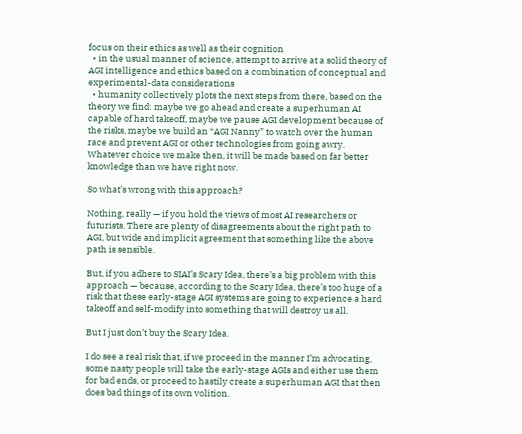focus on their ethics as well as their cognition
  • in the usual manner of science, attempt to arrive at a solid theory of AGI intelligence and ethics based on a combination of conceptual and experimental-data considerations
  • humanity collectively plots the next steps from there, based on the theory we find: maybe we go ahead and create a superhuman AI capable of hard takeoff, maybe we pause AGI development because of the risks, maybe we build an “AGI Nanny” to watch over the human race and prevent AGI or other technologies from going awry. Whatever choice we make then, it will be made based on far better knowledge than we have right now.

So what’s wrong with this approach?

Nothing, really — if you hold the views of most AI researchers or futurists. There are plenty of disagreements about the right path to AGI, but wide and implicit agreement that something like the above path is sensible.

But, if you adhere to SIAI’s Scary Idea, there’s a big problem with this approach — because, according to the Scary Idea, there’s too huge of a risk that these early-stage AGI systems are going to experience a hard takeoff and self-modify into something that will destroy us all.

But I just don’t buy the Scary Idea.

I do see a real risk that, if we proceed in the manner I’m advocating, some nasty people will take the early-stage AGIs and either use them for bad ends, or proceed to hastily create a superhuman AGI that then does bad things of its own volition.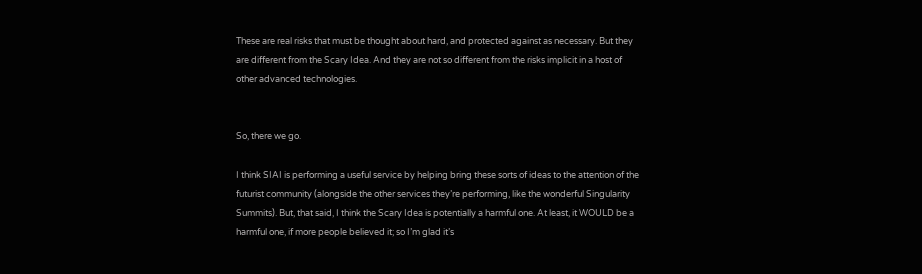These are real risks that must be thought about hard, and protected against as necessary. But they are different from the Scary Idea. And they are not so different from the risks implicit in a host of other advanced technologies.


So, there we go.

I think SIAI is performing a useful service by helping bring these sorts of ideas to the attention of the futurist community (alongside the other services they’re performing, like the wonderful Singularity Summits). But, that said, I think the Scary Idea is potentially a harmful one. At least, it WOULD be a harmful one, if more people believed it; so I’m glad it’s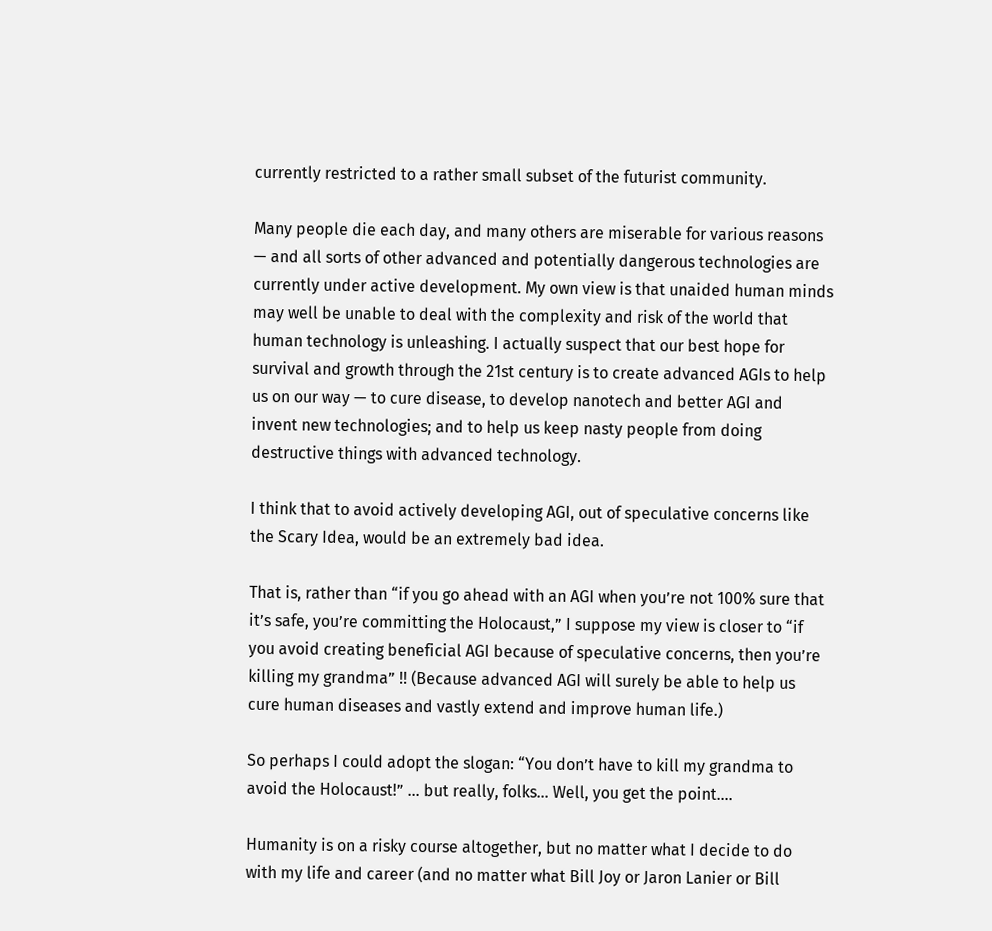currently restricted to a rather small subset of the futurist community.

Many people die each day, and many others are miserable for various reasons — and all sorts of other advanced and potentially dangerous technologies are currently under active development. My own view is that unaided human minds may well be unable to deal with the complexity and risk of the world that human technology is unleashing. I actually suspect that our best hope for survival and growth through the 21st century is to create advanced AGIs to help us on our way — to cure disease, to develop nanotech and better AGI and invent new technologies; and to help us keep nasty people from doing destructive things with advanced technology.

I think that to avoid actively developing AGI, out of speculative concerns like the Scary Idea, would be an extremely bad idea.

That is, rather than “if you go ahead with an AGI when you’re not 100% sure that it’s safe, you’re committing the Holocaust,” I suppose my view is closer to “if you avoid creating beneficial AGI because of speculative concerns, then you’re killing my grandma” !! (Because advanced AGI will surely be able to help us cure human diseases and vastly extend and improve human life.)

So perhaps I could adopt the slogan: “You don’t have to kill my grandma to avoid the Holocaust!” … but really, folks… Well, you get the point….

Humanity is on a risky course altogether, but no matter what I decide to do with my life and career (and no matter what Bill Joy or Jaron Lanier or Bill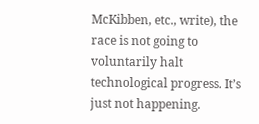McKibben, etc., write), the race is not going to voluntarily halt technological progress. It’s just not happening.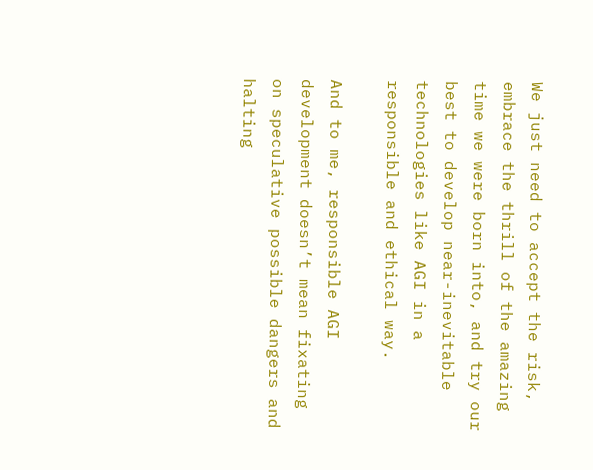We just need to accept the risk, embrace the thrill of the amazing time we were born into, and try our best to develop near-inevitable technologies like AGI in a responsible and ethical way.

And to me, responsible AGI development doesn’t mean fixating on speculative possible dangers and halting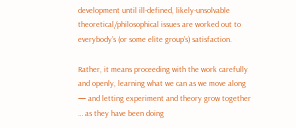development until ill-defined, likely-unsolvable theoretical/philosophical issues are worked out to everybody’s (or some elite group’s) satisfaction.

Rather, it means proceeding with the work carefully and openly, learning what we can as we move along — and letting experiment and theory grow together … as they have been doing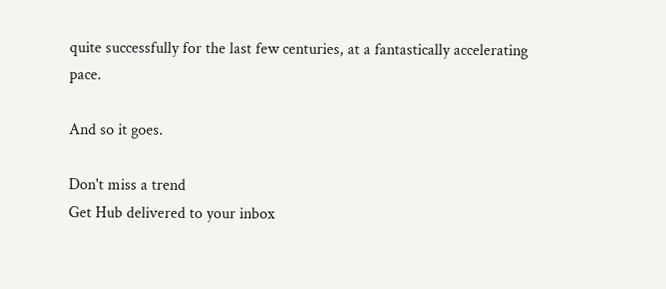quite successfully for the last few centuries, at a fantastically accelerating pace.

And so it goes.

Don't miss a trend
Get Hub delivered to your inbox